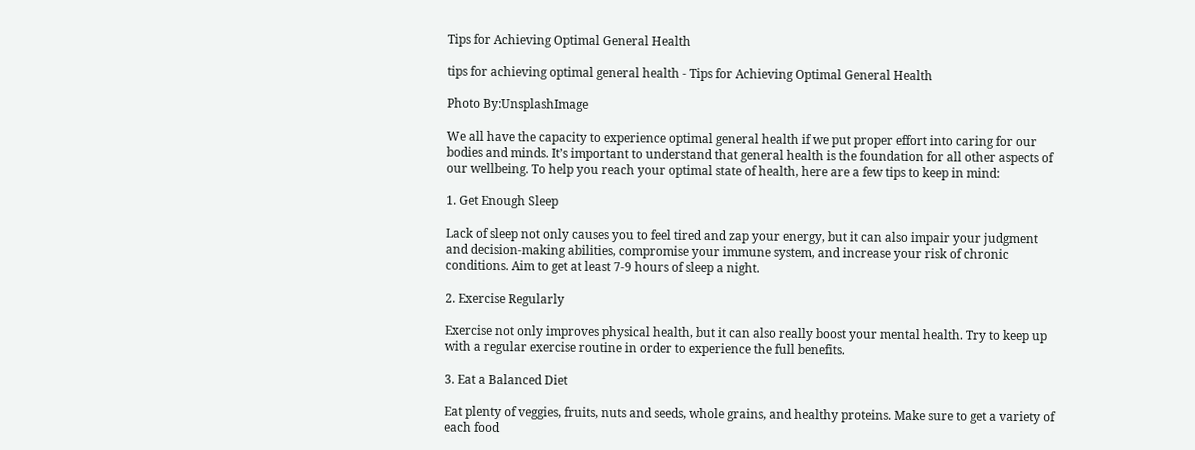Tips for Achieving Optimal General Health

tips for achieving optimal general health - Tips for Achieving Optimal General Health

Photo By:UnsplashImage

We all have the capacity to experience optimal general health if we put proper effort into caring for our bodies and minds. It’s important to understand that general health is the foundation for all other aspects of our wellbeing. To help you reach your optimal state of health, here are a few tips to keep in mind:

1. Get Enough Sleep

Lack of sleep not only causes you to feel tired and zap your energy, but it can also impair your judgment and decision-making abilities, compromise your immune system, and increase your risk of chronic conditions. Aim to get at least 7-9 hours of sleep a night.

2. Exercise Regularly

Exercise not only improves physical health, but it can also really boost your mental health. Try to keep up with a regular exercise routine in order to experience the full benefits.

3. Eat a Balanced Diet

Eat plenty of veggies, fruits, nuts and seeds, whole grains, and healthy proteins. Make sure to get a variety of each food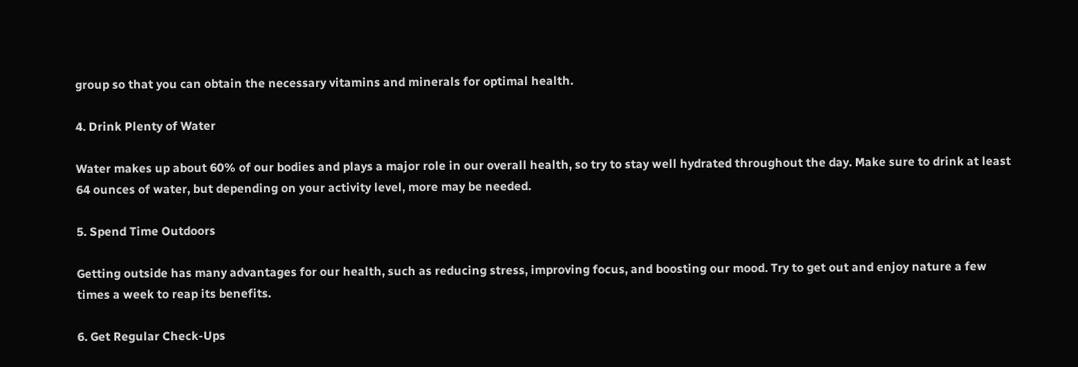group so that you can obtain the necessary vitamins and minerals for optimal health.

4. Drink Plenty of Water

Water makes up about 60% of our bodies and plays a major role in our overall health, so try to stay well hydrated throughout the day. Make sure to drink at least 64 ounces of water, but depending on your activity level, more may be needed.

5. Spend Time Outdoors

Getting outside has many advantages for our health, such as reducing stress, improving focus, and boosting our mood. Try to get out and enjoy nature a few times a week to reap its benefits.

6. Get Regular Check-Ups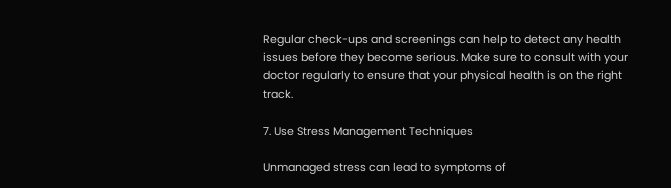Regular check-ups and screenings can help to detect any health issues before they become serious. Make sure to consult with your doctor regularly to ensure that your physical health is on the right track.

7. Use Stress Management Techniques

Unmanaged stress can lead to symptoms of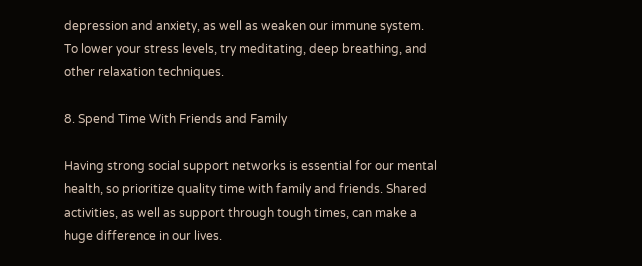depression and anxiety, as well as weaken our immune system. To lower your stress levels, try meditating, deep breathing, and other relaxation techniques.

8. Spend Time With Friends and Family

Having strong social support networks is essential for our mental health, so prioritize quality time with family and friends. Shared activities, as well as support through tough times, can make a huge difference in our lives.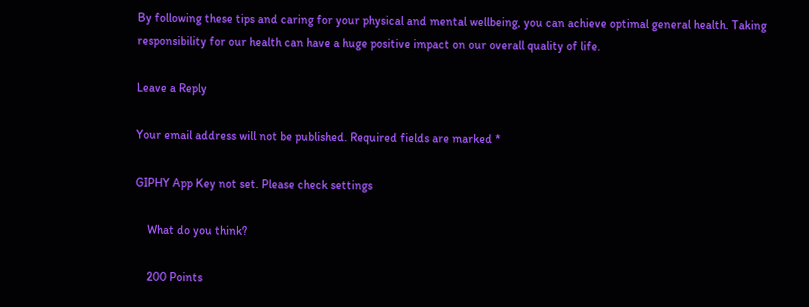By following these tips and caring for your physical and mental wellbeing, you can achieve optimal general health. Taking responsibility for our health can have a huge positive impact on our overall quality of life.

Leave a Reply

Your email address will not be published. Required fields are marked *

GIPHY App Key not set. Please check settings

    What do you think?

    200 Points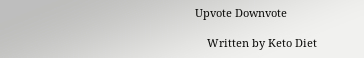Upvote Downvote

    Written by Keto Diet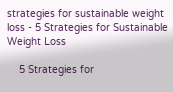strategies for sustainable weight loss - 5 Strategies for Sustainable Weight Loss

    5 Strategies for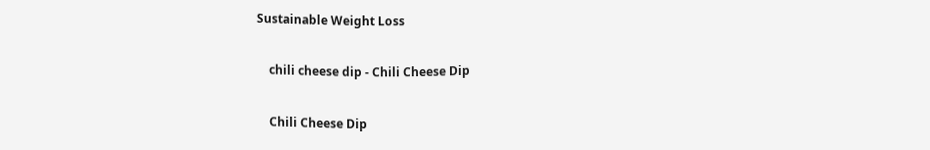Sustainable Weight Loss

    chili cheese dip - Chili Cheese Dip

    Chili Cheese Dip